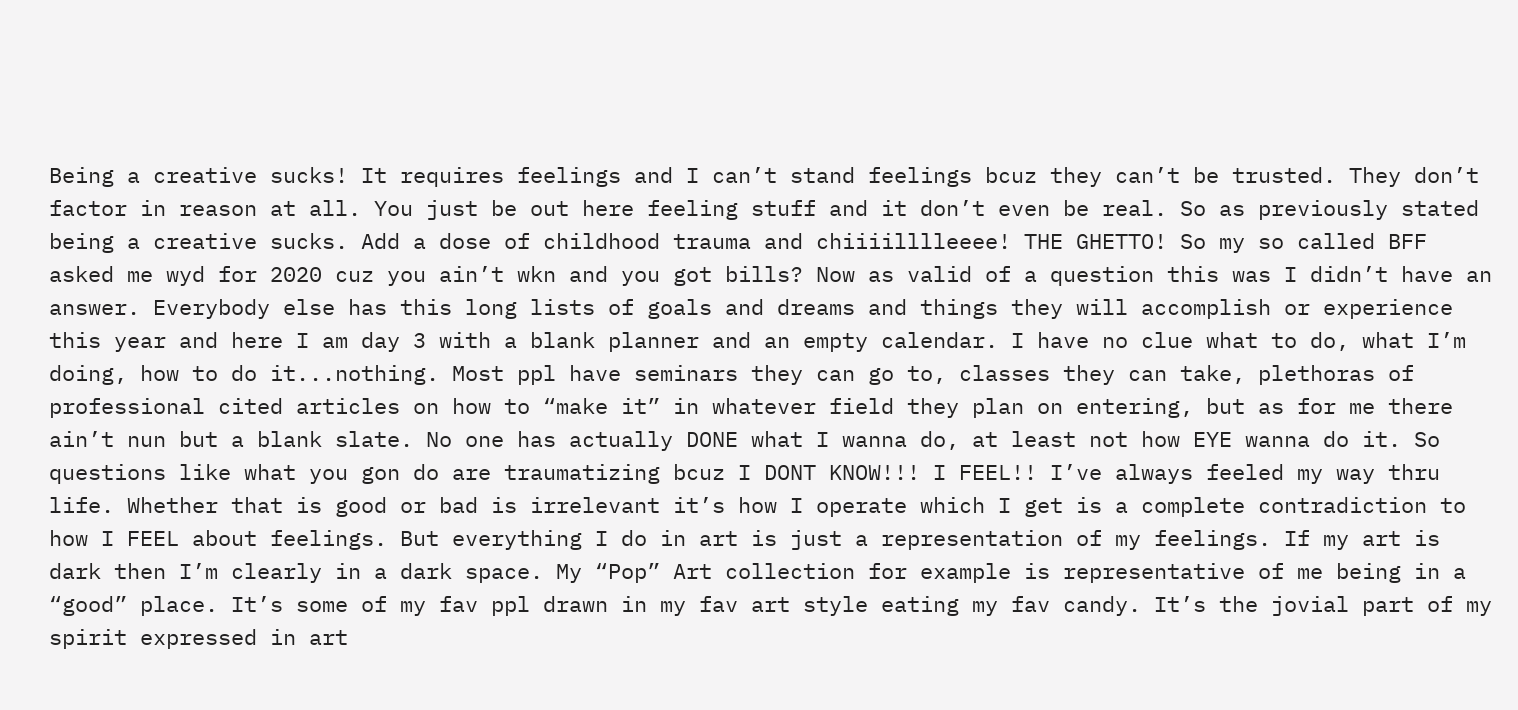Being a creative sucks! It requires feelings and I can’t stand feelings bcuz they can’t be trusted. They don’t factor in reason at all. You just be out here feeling stuff and it don’t even be real. So as previously stated being a creative sucks. Add a dose of childhood trauma and chiiiilllleeee! THE GHETTO! So my so called BFF asked me wyd for 2020 cuz you ain’t wkn and you got bills? Now as valid of a question this was I didn’t have an answer. Everybody else has this long lists of goals and dreams and things they will accomplish or experience this year and here I am day 3 with a blank planner and an empty calendar. I have no clue what to do, what I’m doing, how to do it...nothing. Most ppl have seminars they can go to, classes they can take, plethoras of professional cited articles on how to “make it” in whatever field they plan on entering, but as for me there ain’t nun but a blank slate. No one has actually DONE what I wanna do, at least not how EYE wanna do it. So questions like what you gon do are traumatizing bcuz I DONT KNOW!!! I FEEL!! I’ve always feeled my way thru life. Whether that is good or bad is irrelevant it’s how I operate which I get is a complete contradiction to how I FEEL about feelings. But everything I do in art is just a representation of my feelings. If my art is dark then I’m clearly in a dark space. My “Pop” Art collection for example is representative of me being in a “good” place. It’s some of my fav ppl drawn in my fav art style eating my fav candy. It’s the jovial part of my spirit expressed in art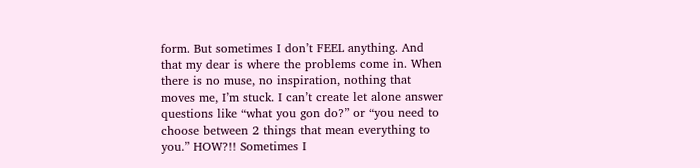form. But sometimes I don’t FEEL anything. And that my dear is where the problems come in. When there is no muse, no inspiration, nothing that moves me, I’m stuck. I can’t create let alone answer questions like “what you gon do?” or “you need to choose between 2 things that mean everything to you.” HOW?!! Sometimes I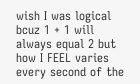wish I was logical bcuz 1 + 1 will always equal 2 but how I FEEL varies every second of the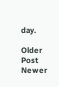day.

Older Post Newer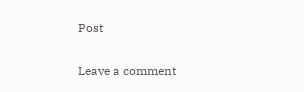Post

Leave a comment